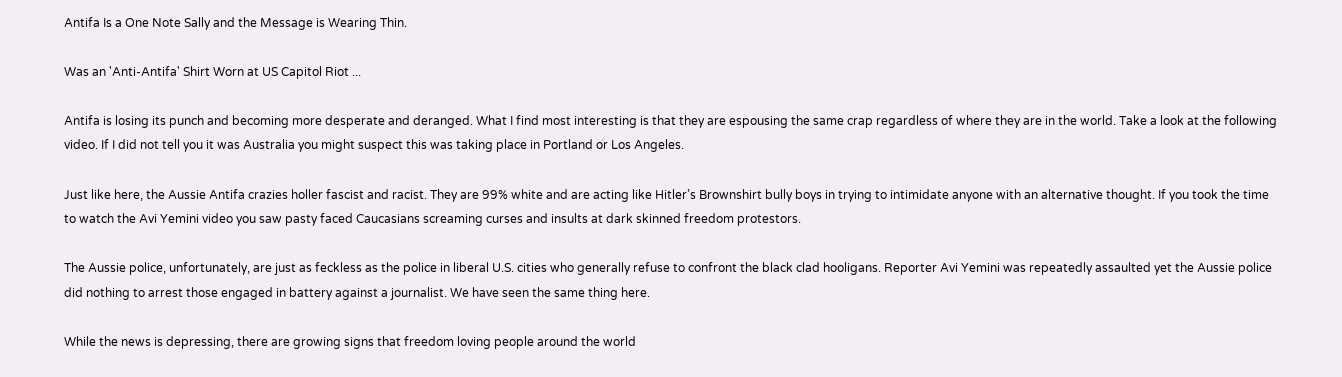Antifa Is a One Note Sally and the Message is Wearing Thin.

Was an 'Anti-Antifa' Shirt Worn at US Capitol Riot ...

Antifa is losing its punch and becoming more desperate and deranged. What I find most interesting is that they are espousing the same crap regardless of where they are in the world. Take a look at the following video. If I did not tell you it was Australia you might suspect this was taking place in Portland or Los Angeles.

Just like here, the Aussie Antifa crazies holler fascist and racist. They are 99% white and are acting like Hitler’s Brownshirt bully boys in trying to intimidate anyone with an alternative thought. If you took the time to watch the Avi Yemini video you saw pasty faced Caucasians screaming curses and insults at dark skinned freedom protestors.

The Aussie police, unfortunately, are just as feckless as the police in liberal U.S. cities who generally refuse to confront the black clad hooligans. Reporter Avi Yemini was repeatedly assaulted yet the Aussie police did nothing to arrest those engaged in battery against a journalist. We have seen the same thing here.

While the news is depressing, there are growing signs that freedom loving people around the world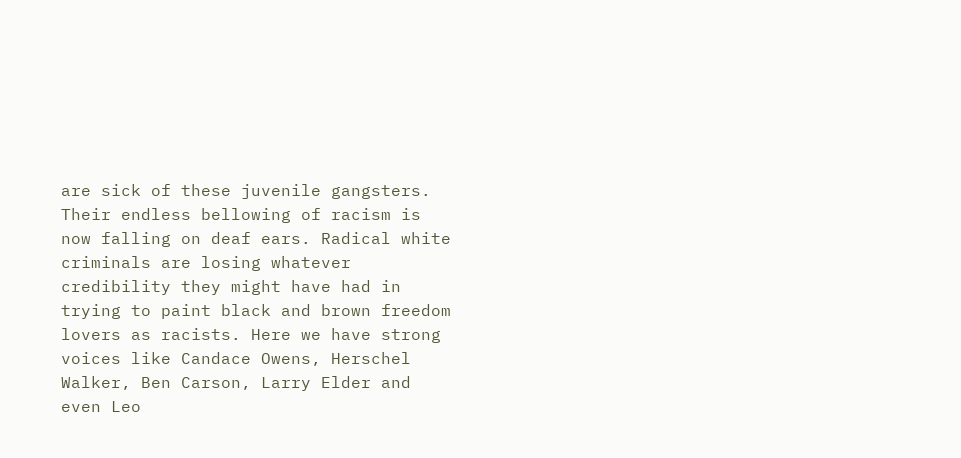are sick of these juvenile gangsters. Their endless bellowing of racism is now falling on deaf ears. Radical white criminals are losing whatever credibility they might have had in trying to paint black and brown freedom lovers as racists. Here we have strong voices like Candace Owens, Herschel Walker, Ben Carson, Larry Elder and even Leo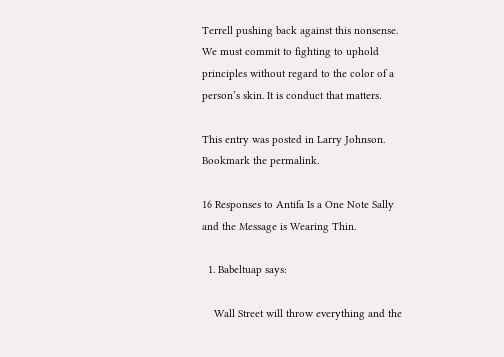Terrell pushing back against this nonsense. We must commit to fighting to uphold principles without regard to the color of a person’s skin. It is conduct that matters.

This entry was posted in Larry Johnson. Bookmark the permalink.

16 Responses to Antifa Is a One Note Sally and the Message is Wearing Thin.

  1. Babeltuap says:

    Wall Street will throw everything and the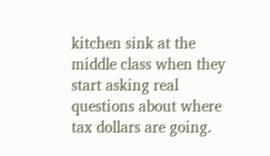kitchen sink at the middle class when they start asking real questions about where tax dollars are going.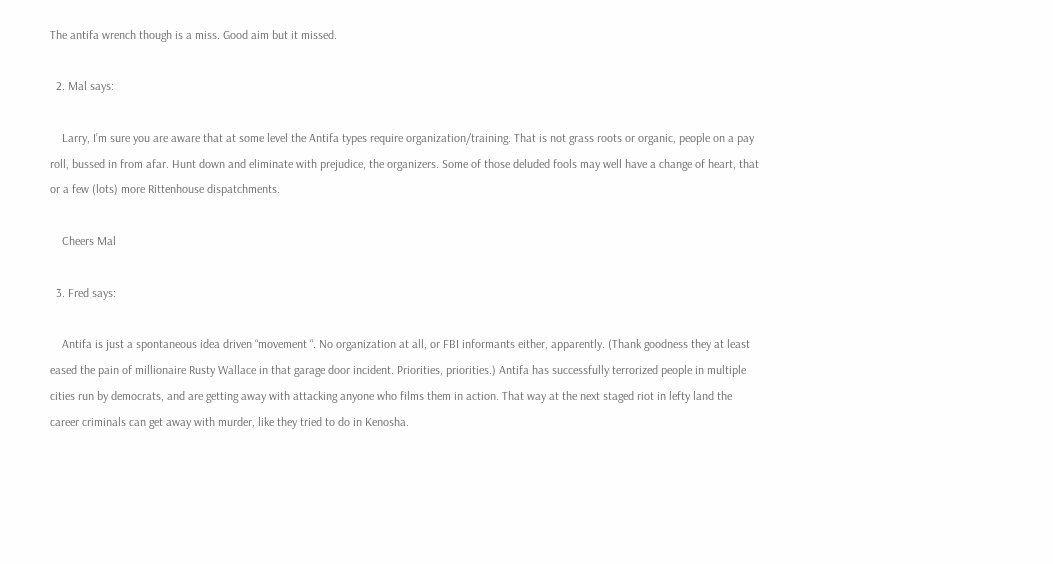The antifa wrench though is a miss. Good aim but it missed.

  2. Mal says:

    Larry, I’m sure you are aware that at some level the Antifa types require organization/training. That is not grass roots or organic, people on a pay roll, bussed in from afar. Hunt down and eliminate with prejudice, the organizers. Some of those deluded fools may well have a change of heart, that or a few (lots) more Rittenhouse dispatchments.

    Cheers Mal

  3. Fred says:

    Antifa is just a spontaneous idea driven “movement “. No organization at all, or FBI informants either, apparently. (Thank goodness they at least eased the pain of millionaire Rusty Wallace in that garage door incident. Priorities, priorities.) Antifa has successfully terrorized people in multiple cities run by democrats, and are getting away with attacking anyone who films them in action. That way at the next staged riot in lefty land the career criminals can get away with murder, like they tried to do in Kenosha.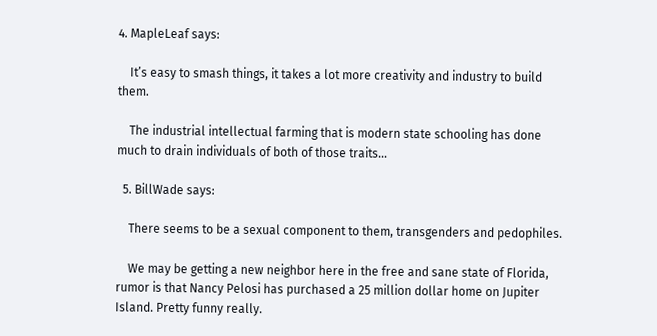4. MapleLeaf says:

    It’s easy to smash things, it takes a lot more creativity and industry to build them.

    The industrial intellectual farming that is modern state schooling has done much to drain individuals of both of those traits…

  5. BillWade says:

    There seems to be a sexual component to them, transgenders and pedophiles.

    We may be getting a new neighbor here in the free and sane state of Florida, rumor is that Nancy Pelosi has purchased a 25 million dollar home on Jupiter Island. Pretty funny really.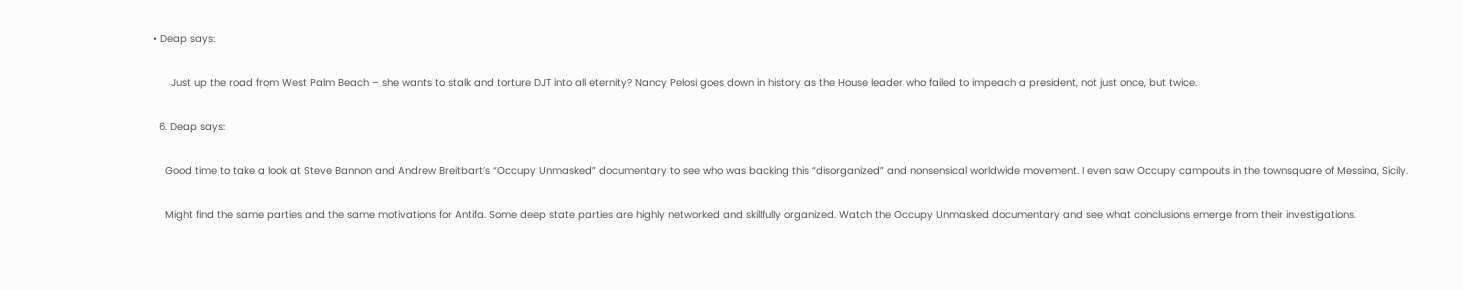• Deap says:

      Just up the road from West Palm Beach – she wants to stalk and torture DJT into all eternity? Nancy Pelosi goes down in history as the House leader who failed to impeach a president, not just once, but twice.

  6. Deap says:

    Good time to take a look at Steve Bannon and Andrew Breitbart’s “Occupy Unmasked” documentary to see who was backing this “disorganized” and nonsensical worldwide movement. I even saw Occupy campouts in the townsquare of Messina, Sicily.

    Might find the same parties and the same motivations for Antifa. Some deep state parties are highly networked and skillfully organized. Watch the Occupy Unmasked documentary and see what conclusions emerge from their investigations.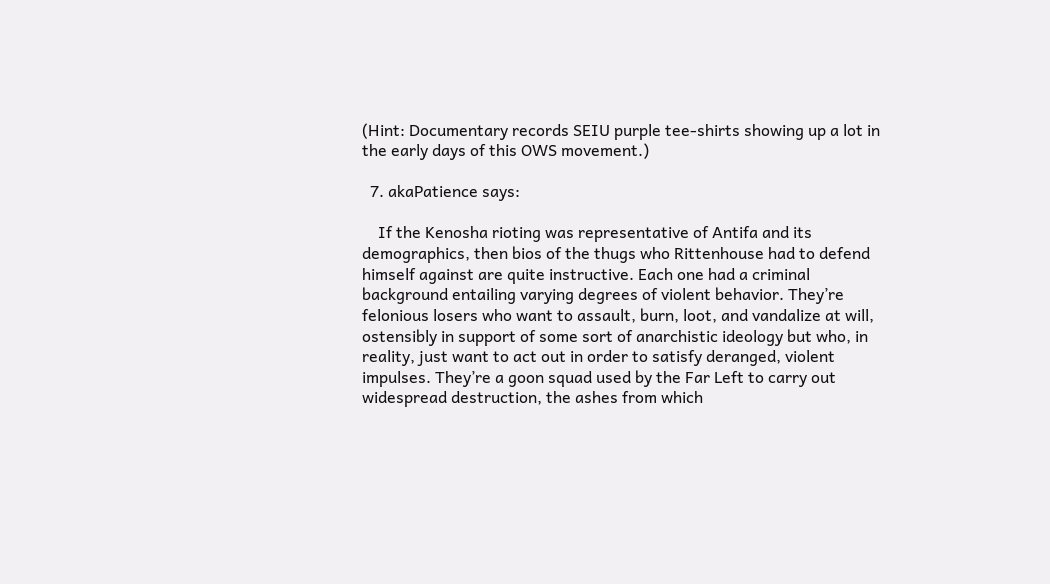(Hint: Documentary records SEIU purple tee-shirts showing up a lot in the early days of this OWS movement.)

  7. akaPatience says:

    If the Kenosha rioting was representative of Antifa and its demographics, then bios of the thugs who Rittenhouse had to defend himself against are quite instructive. Each one had a criminal background entailing varying degrees of violent behavior. They’re felonious losers who want to assault, burn, loot, and vandalize at will, ostensibly in support of some sort of anarchistic ideology but who, in reality, just want to act out in order to satisfy deranged, violent impulses. They’re a goon squad used by the Far Left to carry out widespread destruction, the ashes from which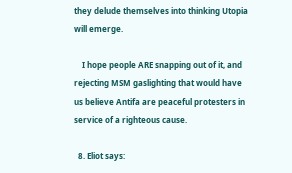they delude themselves into thinking Utopia will emerge.

    I hope people ARE snapping out of it, and rejecting MSM gaslighting that would have us believe Antifa are peaceful protesters in service of a righteous cause.

  8. Eliot says: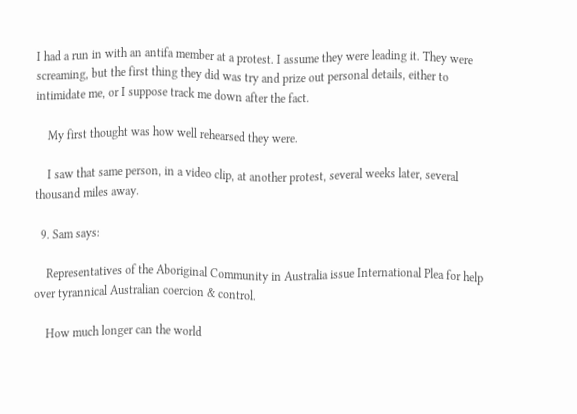I had a run in with an antifa member at a protest. I assume they were leading it. They were screaming, but the first thing they did was try and prize out personal details, either to intimidate me, or I suppose track me down after the fact.

    My first thought was how well rehearsed they were.

    I saw that same person, in a video clip, at another protest, several weeks later, several thousand miles away.

  9. Sam says:

    Representatives of the Aboriginal Community in Australia issue International Plea for help over tyrannical Australian coercion & control.

    How much longer can the world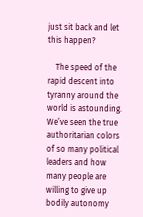just sit back and let this happen?

    The speed of the rapid descent into tyranny around the world is astounding. We’ve seen the true authoritarian colors of so many political leaders and how many people are willing to give up bodily autonomy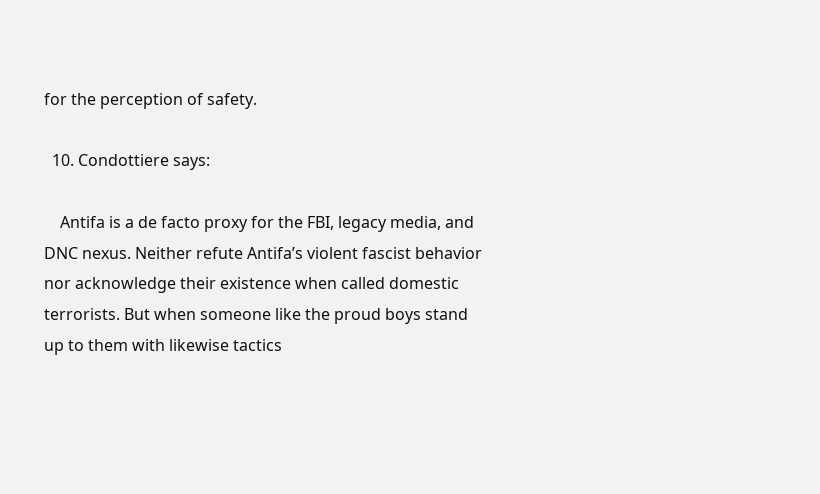for the perception of safety.

  10. Condottiere says:

    Antifa is a de facto proxy for the FBI, legacy media, and DNC nexus. Neither refute Antifa’s violent fascist behavior nor acknowledge their existence when called domestic terrorists. But when someone like the proud boys stand up to them with likewise tactics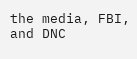the media, FBI, and DNC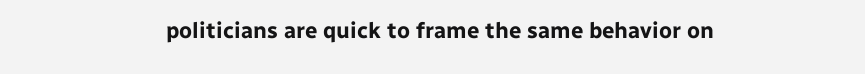politicians are quick to frame the same behavior on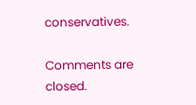conservatives.

Comments are closed.